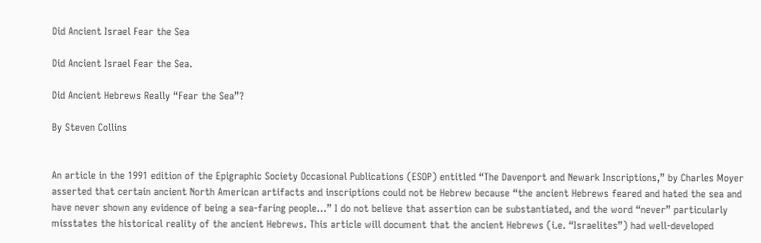Did Ancient Israel Fear the Sea

Did Ancient Israel Fear the Sea.

Did Ancient Hebrews Really “Fear the Sea”?

By Steven Collins


An article in the 1991 edition of the Epigraphic Society Occasional Publications (ESOP) entitled “The Davenport and Newark Inscriptions,” by Charles Moyer asserted that certain ancient North American artifacts and inscriptions could not be Hebrew because “the ancient Hebrews feared and hated the sea and have never shown any evidence of being a sea-faring people…” I do not believe that assertion can be substantiated, and the word “never” particularly misstates the historical reality of the ancient Hebrews. This article will document that the ancient Hebrews (i.e. “Israelites”) had well-developed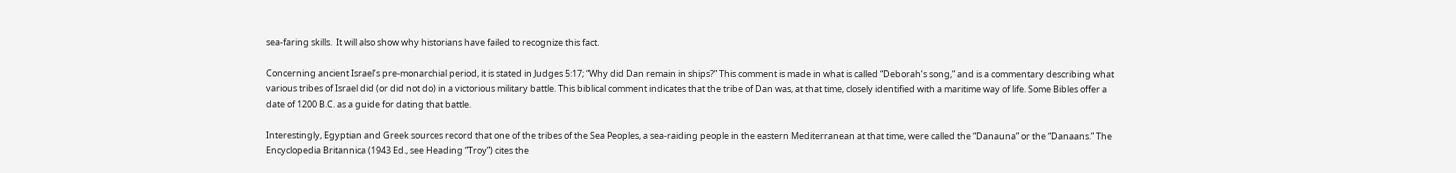sea-faring skills.  It will also show why historians have failed to recognize this fact.

Concerning ancient Israel’s pre-monarchial period, it is stated in Judges 5:17; “Why did Dan remain in ships?” This comment is made in what is called “Deborah’s song,” and is a commentary describing what various tribes of Israel did (or did not do) in a victorious military battle. This biblical comment indicates that the tribe of Dan was, at that time, closely identified with a maritime way of life. Some Bibles offer a date of 1200 B.C. as a guide for dating that battle.

Interestingly, Egyptian and Greek sources record that one of the tribes of the Sea Peoples, a sea-raiding people in the eastern Mediterranean at that time, were called the “Danauna” or the “Danaans.” The Encyclopedia Britannica (1943 Ed., see Heading “Troy”) cites the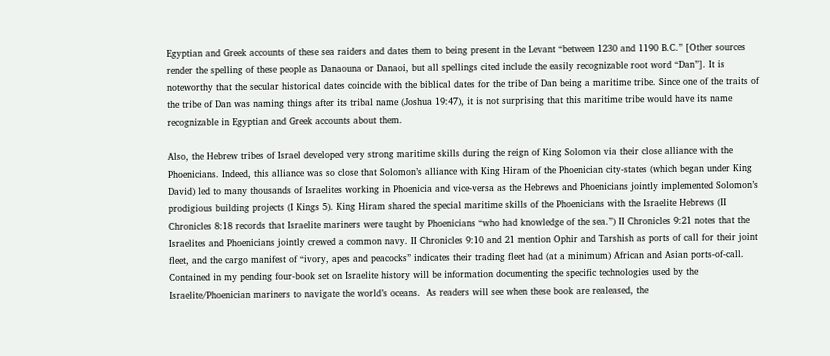Egyptian and Greek accounts of these sea raiders and dates them to being present in the Levant “between 1230 and 1190 B.C.” [Other sources render the spelling of these people as Danaouna or Danaoi, but all spellings cited include the easily recognizable root word “Dan”]. It is noteworthy that the secular historical dates coincide with the biblical dates for the tribe of Dan being a maritime tribe. Since one of the traits of the tribe of Dan was naming things after its tribal name (Joshua 19:47), it is not surprising that this maritime tribe would have its name recognizable in Egyptian and Greek accounts about them.

Also, the Hebrew tribes of Israel developed very strong maritime skills during the reign of King Solomon via their close alliance with the Phoenicians. Indeed, this alliance was so close that Solomon’s alliance with King Hiram of the Phoenician city-states (which began under King David) led to many thousands of Israelites working in Phoenicia and vice-versa as the Hebrews and Phoenicians jointly implemented Solomon’s prodigious building projects (I Kings 5). King Hiram shared the special maritime skills of the Phoenicians with the Israelite Hebrews (II Chronicles 8:18 records that Israelite mariners were taught by Phoenicians “who had knowledge of the sea.”) II Chronicles 9:21 notes that the Israelites and Phoenicians jointly crewed a common navy. II Chronicles 9:10 and 21 mention Ophir and Tarshish as ports of call for their joint fleet, and the cargo manifest of “ivory, apes and peacocks” indicates their trading fleet had (at a minimum) African and Asian ports-of-call.  Contained in my pending four-book set on Israelite history will be information documenting the specific technologies used by the Israelite/Phoenician mariners to navigate the world’s oceans.  As readers will see when these book are realeased, the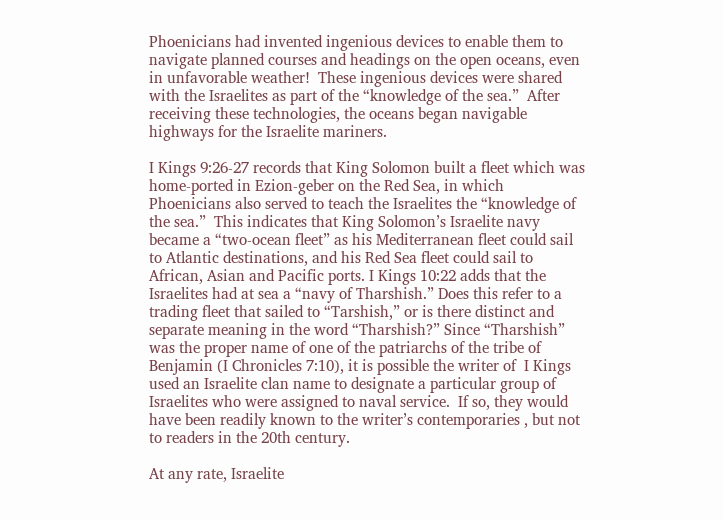Phoenicians had invented ingenious devices to enable them to navigate planned courses and headings on the open oceans, even in unfavorable weather!  These ingenious devices were shared with the Israelites as part of the “knowledge of the sea.”  After receiving these technologies, the oceans began navigable highways for the Israelite mariners.

I Kings 9:26-27 records that King Solomon built a fleet which was home-ported in Ezion-geber on the Red Sea, in which Phoenicians also served to teach the Israelites the “knowledge of the sea.”  This indicates that King Solomon’s Israelite navy became a “two-ocean fleet” as his Mediterranean fleet could sail to Atlantic destinations, and his Red Sea fleet could sail to African, Asian and Pacific ports. I Kings 10:22 adds that the Israelites had at sea a “navy of Tharshish.” Does this refer to a trading fleet that sailed to “Tarshish,” or is there distinct and separate meaning in the word “Tharshish?” Since “Tharshish” was the proper name of one of the patriarchs of the tribe of Benjamin (I Chronicles 7:10), it is possible the writer of  I Kings used an Israelite clan name to designate a particular group of Israelites who were assigned to naval service.  If so, they would have been readily known to the writer’s contemporaries , but not to readers in the 20th century.

At any rate, Israelite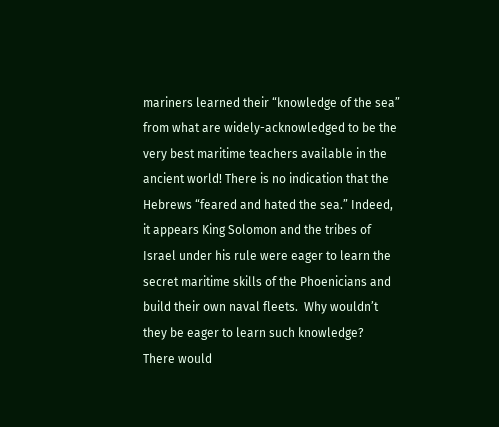mariners learned their “knowledge of the sea” from what are widely-acknowledged to be the very best maritime teachers available in the ancient world! There is no indication that the Hebrews “feared and hated the sea.” Indeed, it appears King Solomon and the tribes of Israel under his rule were eager to learn the secret maritime skills of the Phoenicians and build their own naval fleets.  Why wouldn’t they be eager to learn such knowledge?  There would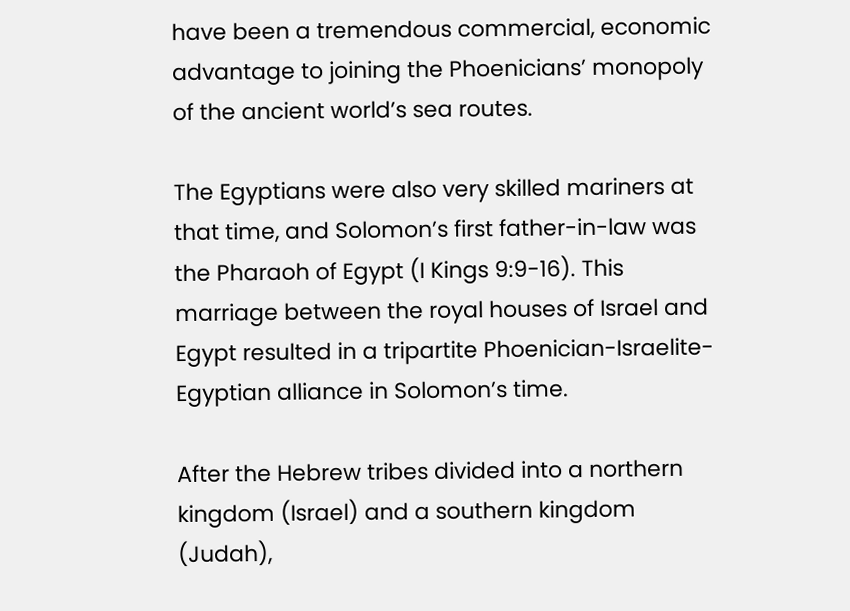have been a tremendous commercial, economic advantage to joining the Phoenicians’ monopoly of the ancient world’s sea routes.

The Egyptians were also very skilled mariners at that time, and Solomon’s first father-in-law was the Pharaoh of Egypt (I Kings 9:9-16). This marriage between the royal houses of Israel and Egypt resulted in a tripartite Phoenician-Israelite-Egyptian alliance in Solomon’s time.

After the Hebrew tribes divided into a northern kingdom (Israel) and a southern kingdom (Judah),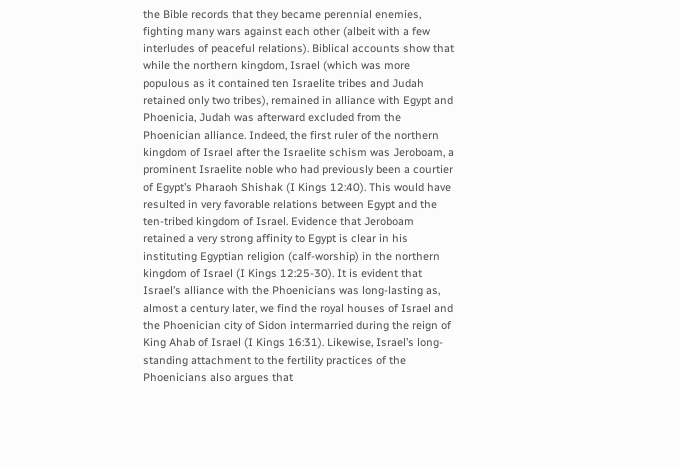the Bible records that they became perennial enemies, fighting many wars against each other (albeit with a few interludes of peaceful relations). Biblical accounts show that while the northern kingdom, Israel (which was more populous as it contained ten Israelite tribes and Judah retained only two tribes), remained in alliance with Egypt and Phoenicia, Judah was afterward excluded from the Phoenician alliance. Indeed, the first ruler of the northern kingdom of Israel after the Israelite schism was Jeroboam, a prominent Israelite noble who had previously been a courtier of Egypt’s Pharaoh Shishak (I Kings 12:40). This would have resulted in very favorable relations between Egypt and the ten-tribed kingdom of Israel. Evidence that Jeroboam retained a very strong affinity to Egypt is clear in his instituting Egyptian religion (calf-worship) in the northern kingdom of Israel (I Kings 12:25-30). It is evident that Israel’s alliance with the Phoenicians was long-lasting as, almost a century later, we find the royal houses of Israel and the Phoenician city of Sidon intermarried during the reign of King Ahab of Israel (I Kings 16:31). Likewise, Israel’s long-standing attachment to the fertility practices of the Phoenicians also argues that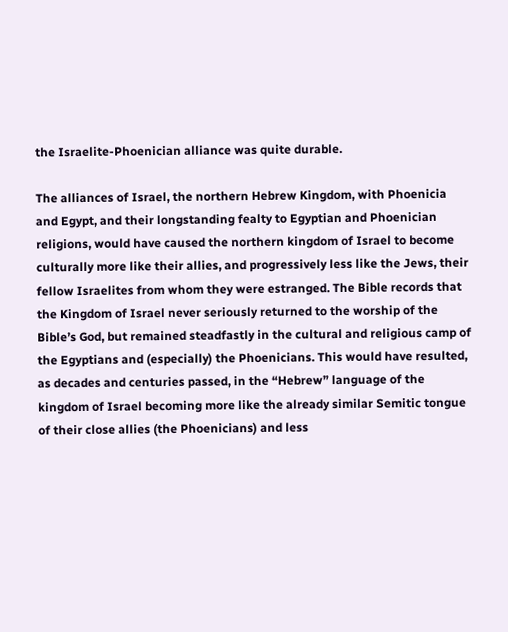the Israelite-Phoenician alliance was quite durable.

The alliances of Israel, the northern Hebrew Kingdom, with Phoenicia and Egypt, and their longstanding fealty to Egyptian and Phoenician religions, would have caused the northern kingdom of Israel to become culturally more like their allies, and progressively less like the Jews, their fellow Israelites from whom they were estranged. The Bible records that the Kingdom of Israel never seriously returned to the worship of the Bible’s God, but remained steadfastly in the cultural and religious camp of the Egyptians and (especially) the Phoenicians. This would have resulted, as decades and centuries passed, in the “Hebrew” language of the kingdom of Israel becoming more like the already similar Semitic tongue of their close allies (the Phoenicians) and less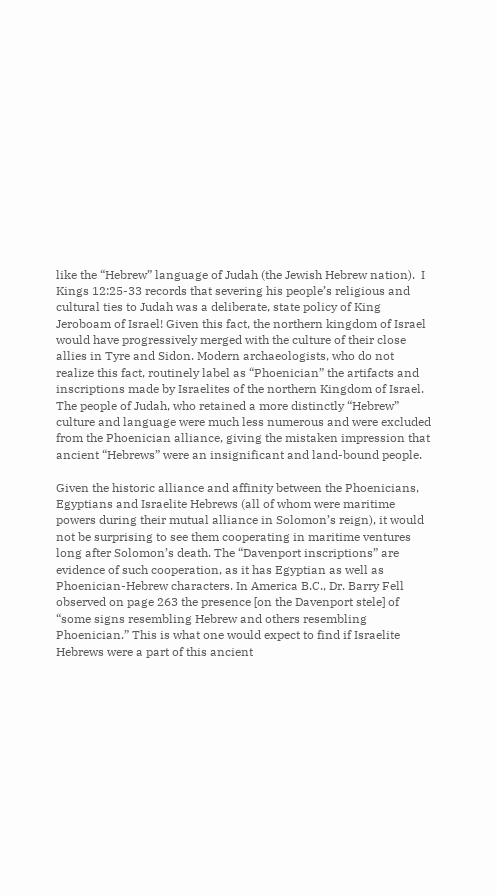like the “Hebrew” language of Judah (the Jewish Hebrew nation).  I Kings 12:25-33 records that severing his people’s religious and cultural ties to Judah was a deliberate, state policy of King Jeroboam of Israel! Given this fact, the northern kingdom of Israel would have progressively merged with the culture of their close allies in Tyre and Sidon. Modern archaeologists, who do not realize this fact, routinely label as “Phoenician” the artifacts and inscriptions made by Israelites of the northern Kingdom of Israel. The people of Judah, who retained a more distinctly “Hebrew” culture and language were much less numerous and were excluded from the Phoenician alliance, giving the mistaken impression that ancient “Hebrews” were an insignificant and land-bound people.

Given the historic alliance and affinity between the Phoenicians, Egyptians and Israelite Hebrews (all of whom were maritime powers during their mutual alliance in Solomon’s reign), it would not be surprising to see them cooperating in maritime ventures long after Solomon’s death. The “Davenport inscriptions” are evidence of such cooperation, as it has Egyptian as well as Phoenician-Hebrew characters. In America B.C., Dr. Barry Fell observed on page 263 the presence [on the Davenport stele] of “some signs resembling Hebrew and others resembling Phoenician.” This is what one would expect to find if Israelite Hebrews were a part of this ancient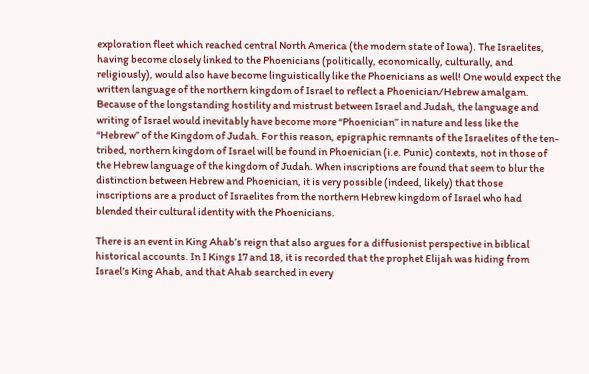exploration fleet which reached central North America (the modern state of Iowa). The Israelites, having become closely linked to the Phoenicians (politically, economically, culturally, and religiously), would also have become linguistically like the Phoenicians as well! One would expect the written language of the northern kingdom of Israel to reflect a Phoenician/Hebrew amalgam. Because of the longstanding hostility and mistrust between Israel and Judah, the language and writing of Israel would inevitably have become more “Phoenician” in nature and less like the “Hebrew” of the Kingdom of Judah. For this reason, epigraphic remnants of the Israelites of the ten-tribed, northern kingdom of Israel will be found in Phoenician (i.e. Punic) contexts, not in those of the Hebrew language of the kingdom of Judah. When inscriptions are found that seem to blur the distinction between Hebrew and Phoenician, it is very possible (indeed, likely) that those inscriptions are a product of Israelites from the northern Hebrew kingdom of Israel who had blended their cultural identity with the Phoenicians.

There is an event in King Ahab’s reign that also argues for a diffusionist perspective in biblical historical accounts. In I Kings 17 and 18, it is recorded that the prophet Elijah was hiding from Israel’s King Ahab, and that Ahab searched in every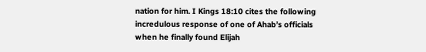nation for him. I Kings 18:10 cites the following incredulous response of one of Ahab’s officials when he finally found Elijah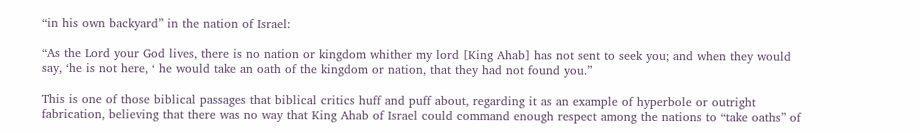“in his own backyard” in the nation of Israel:

“As the Lord your God lives, there is no nation or kingdom whither my lord [King Ahab] has not sent to seek you; and when they would say, ‘he is not here, ‘ he would take an oath of the kingdom or nation, that they had not found you.”

This is one of those biblical passages that biblical critics huff and puff about, regarding it as an example of hyperbole or outright fabrication, believing that there was no way that King Ahab of Israel could command enough respect among the nations to “take oaths” of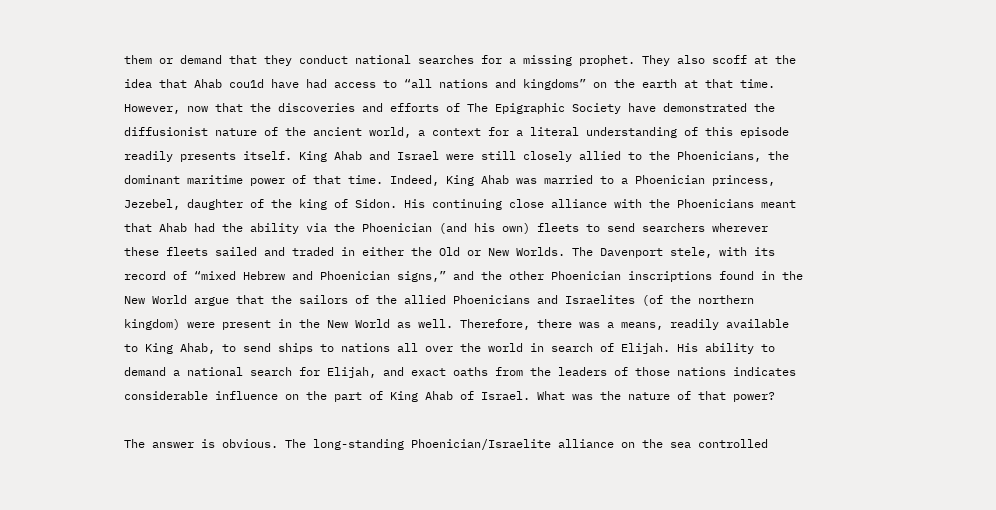them or demand that they conduct national searches for a missing prophet. They also scoff at the idea that Ahab cou1d have had access to “all nations and kingdoms” on the earth at that time. However, now that the discoveries and efforts of The Epigraphic Society have demonstrated the diffusionist nature of the ancient world, a context for a literal understanding of this episode readily presents itself. King Ahab and Israel were still closely allied to the Phoenicians, the dominant maritime power of that time. Indeed, King Ahab was married to a Phoenician princess, Jezebel, daughter of the king of Sidon. His continuing close alliance with the Phoenicians meant that Ahab had the ability via the Phoenician (and his own) fleets to send searchers wherever these fleets sailed and traded in either the Old or New Worlds. The Davenport stele, with its record of “mixed Hebrew and Phoenician signs,” and the other Phoenician inscriptions found in the New World argue that the sailors of the allied Phoenicians and Israelites (of the northern kingdom) were present in the New World as well. Therefore, there was a means, readily available to King Ahab, to send ships to nations all over the world in search of Elijah. His ability to demand a national search for Elijah, and exact oaths from the leaders of those nations indicates considerable influence on the part of King Ahab of Israel. What was the nature of that power?

The answer is obvious. The long-standing Phoenician/Israelite alliance on the sea controlled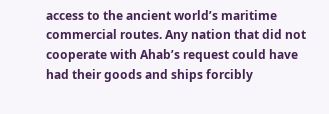access to the ancient world’s maritime commercial routes. Any nation that did not cooperate with Ahab’s request could have had their goods and ships forcibly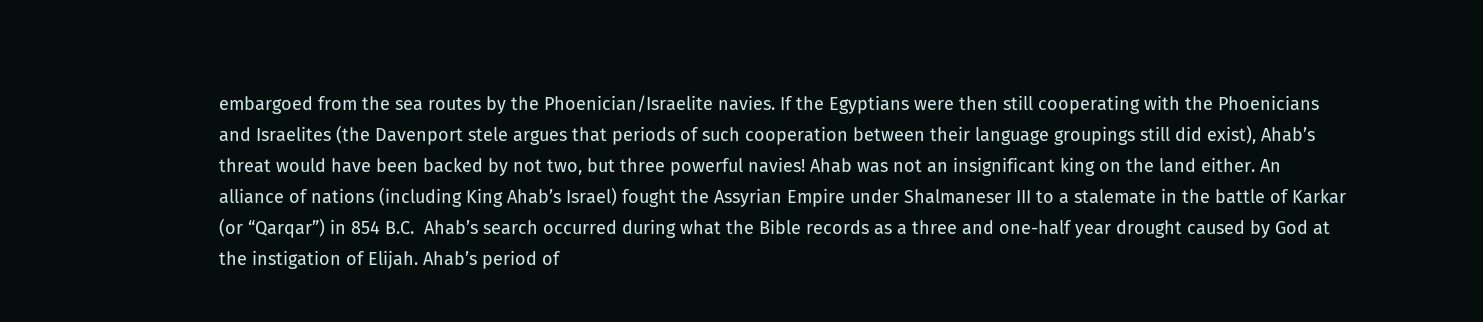embargoed from the sea routes by the Phoenician/Israelite navies. If the Egyptians were then still cooperating with the Phoenicians and Israelites (the Davenport stele argues that periods of such cooperation between their language groupings still did exist), Ahab’s threat would have been backed by not two, but three powerful navies! Ahab was not an insignificant king on the land either. An alliance of nations (including King Ahab’s Israel) fought the Assyrian Empire under Shalmaneser III to a stalemate in the battle of Karkar (or “Qarqar”) in 854 B.C.  Ahab’s search occurred during what the Bible records as a three and one-half year drought caused by God at the instigation of Elijah. Ahab’s period of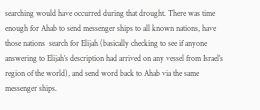searching would have occurred during that drought. There was time enough for Ahab to send messenger ships to all known nations, have those nations  search for Elijah (basically checking to see if anyone answering to Elijah’s description had arrived on any vessel from Israel’s region of the world), and send word back to Ahab via the same messenger ships.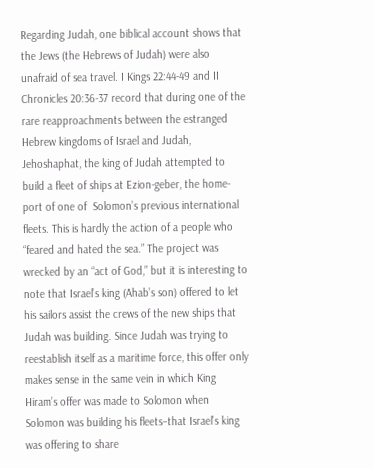Regarding Judah, one biblical account shows that the Jews (the Hebrews of Judah) were also unafraid of sea travel. I Kings 22:44-49 and II Chronicles 20:36-37 record that during one of the rare reapproachments between the estranged Hebrew kingdoms of Israel and Judah, Jehoshaphat, the king of Judah attempted to build a fleet of ships at Ezion-geber, the home-port of one of  Solomon’s previous international fleets. This is hardly the action of a people who “feared and hated the sea.” The project was wrecked by an “act of God,” but it is interesting to note that Israel’s king (Ahab’s son) offered to let his sailors assist the crews of the new ships that Judah was building. Since Judah was trying to reestablish itself as a maritime force, this offer only makes sense in the same vein in which King Hiram’s offer was made to Solomon when Solomon was building his fleets–that Israel’s king was offering to share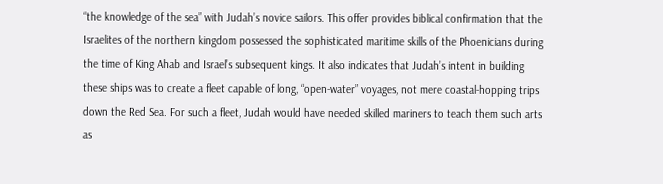“the knowledge of the sea” with Judah’s novice sailors. This offer provides biblical confirmation that the Israelites of the northern kingdom possessed the sophisticated maritime skills of the Phoenicians during the time of King Ahab and Israel’s subsequent kings. It also indicates that Judah’s intent in building these ships was to create a fleet capable of long, “open-water” voyages, not mere coastal-hopping trips down the Red Sea. For such a fleet, Judah would have needed skilled mariners to teach them such arts as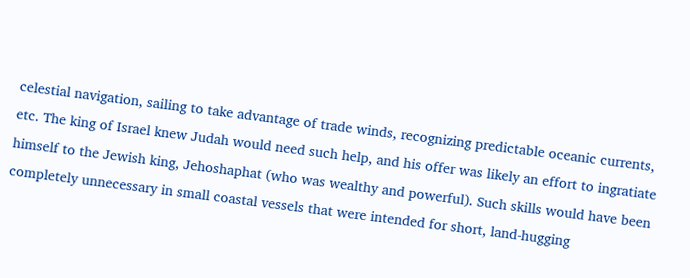celestial navigation, sailing to take advantage of trade winds, recognizing predictable oceanic currents, etc. The king of Israel knew Judah would need such help, and his offer was likely an effort to ingratiate himself to the Jewish king, Jehoshaphat (who was wealthy and powerful). Such skills would have been completely unnecessary in small coastal vessels that were intended for short, land-hugging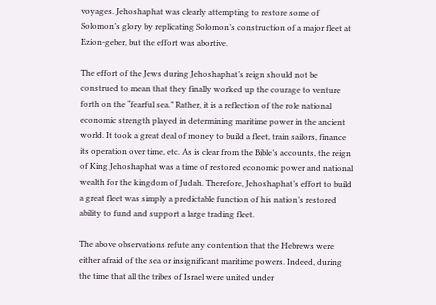voyages. Jehoshaphat was clearly attempting to restore some of Solomon’s glory by replicating Solomon’s construction of a major fleet at Ezion-geber, but the effort was abortive.

The effort of the Jews during Jehoshaphat’s reign should not be construed to mean that they finally worked up the courage to venture forth on the “fearful sea.” Rather, it is a reflection of the role national economic strength played in determining maritime power in the ancient world. It took a great deal of money to build a fleet, train sailors, finance its operation over time, etc. As is clear from the Bible’s accounts, the reign of King Jehoshaphat was a time of restored economic power and national wealth for the kingdom of Judah. Therefore, Jehoshaphat’s effort to build a great fleet was simply a predictable function of his nation’s restored ability to fund and support a large trading fleet.

The above observations refute any contention that the Hebrews were either afraid of the sea or insignificant maritime powers. Indeed, during the time that all the tribes of Israel were united under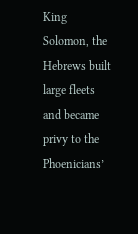King Solomon, the Hebrews built large fleets and became privy to the Phoenicians’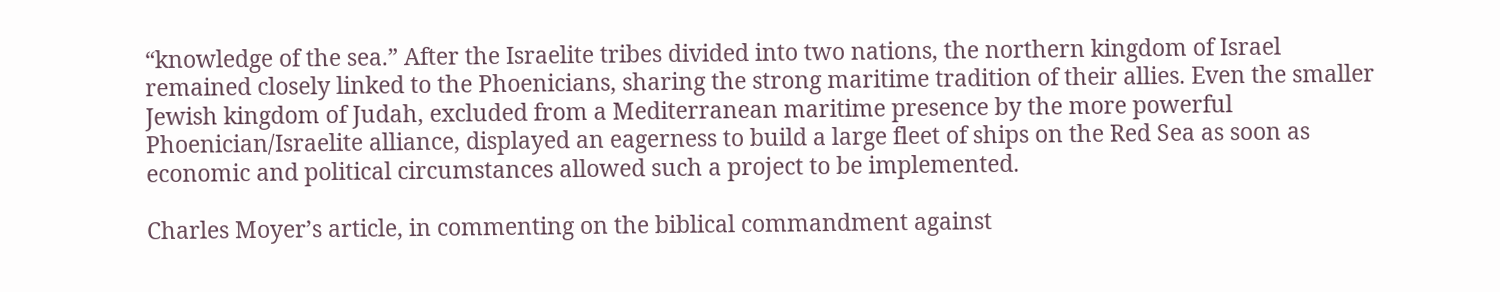“knowledge of the sea.” After the Israelite tribes divided into two nations, the northern kingdom of Israel remained closely linked to the Phoenicians, sharing the strong maritime tradition of their allies. Even the smaller Jewish kingdom of Judah, excluded from a Mediterranean maritime presence by the more powerful Phoenician/Israelite alliance, displayed an eagerness to build a large fleet of ships on the Red Sea as soon as economic and political circumstances allowed such a project to be implemented.

Charles Moyer’s article, in commenting on the biblical commandment against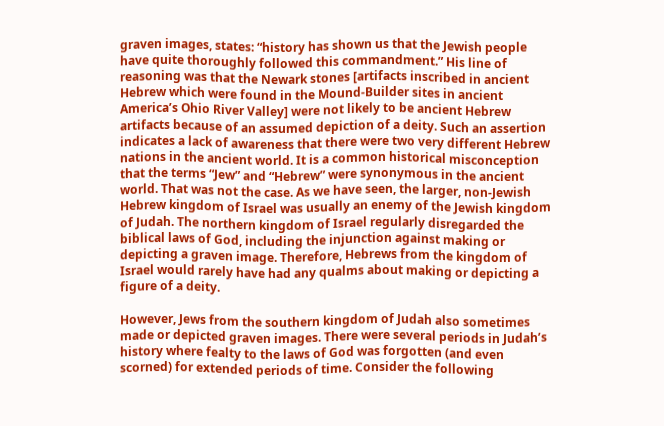graven images, states: “history has shown us that the Jewish people have quite thoroughly followed this commandment.” His line of reasoning was that the Newark stones [artifacts inscribed in ancient Hebrew which were found in the Mound-Builder sites in ancient America’s Ohio River Valley] were not likely to be ancient Hebrew artifacts because of an assumed depiction of a deity. Such an assertion indicates a lack of awareness that there were two very different Hebrew nations in the ancient world. It is a common historical misconception that the terms “Jew” and “Hebrew” were synonymous in the ancient world. That was not the case. As we have seen, the larger, non-Jewish Hebrew kingdom of Israel was usually an enemy of the Jewish kingdom of Judah. The northern kingdom of Israel regularly disregarded the biblical laws of God, including the injunction against making or depicting a graven image. Therefore, Hebrews from the kingdom of Israel would rarely have had any qualms about making or depicting a figure of a deity.

However, Jews from the southern kingdom of Judah also sometimes made or depicted graven images. There were several periods in Judah’s history where fealty to the laws of God was forgotten (and even scorned) for extended periods of time. Consider the following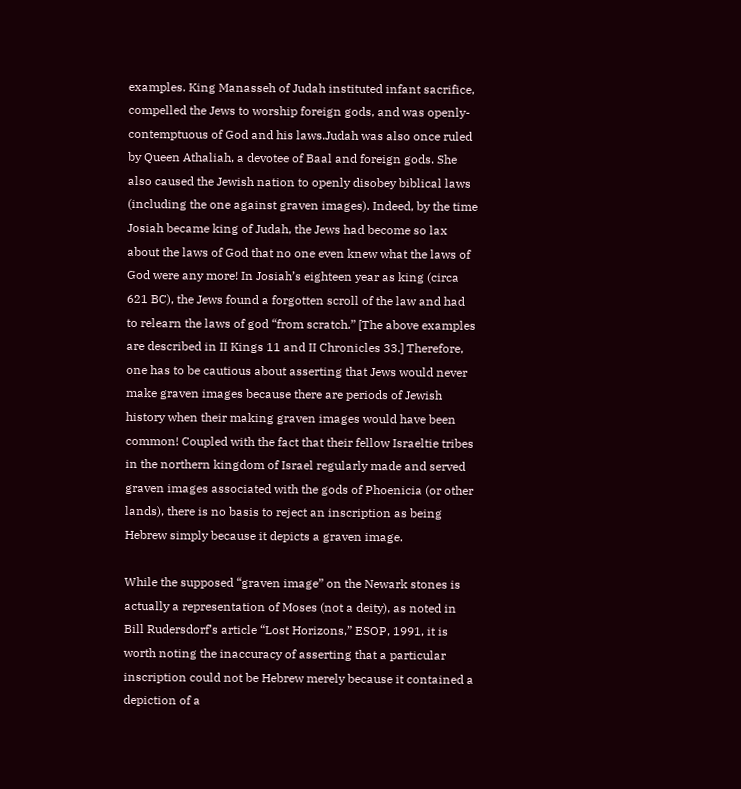examples. King Manasseh of Judah instituted infant sacrifice, compelled the Jews to worship foreign gods, and was openly-contemptuous of God and his laws.Judah was also once ruled by Queen Athaliah, a devotee of Baal and foreign gods. She also caused the Jewish nation to openly disobey biblical laws (including the one against graven images). Indeed, by the time Josiah became king of Judah, the Jews had become so lax about the laws of God that no one even knew what the laws of God were any more! In Josiah’s eighteen year as king (circa 621 BC), the Jews found a forgotten scroll of the law and had to relearn the laws of god “from scratch.” [The above examples are described in II Kings 11 and II Chronicles 33.] Therefore, one has to be cautious about asserting that Jews would never make graven images because there are periods of Jewish history when their making graven images would have been common! Coupled with the fact that their fellow Israeltie tribes in the northern kingdom of Israel regularly made and served graven images associated with the gods of Phoenicia (or other lands), there is no basis to reject an inscription as being Hebrew simply because it depicts a graven image.

While the supposed “graven image” on the Newark stones is actually a representation of Moses (not a deity), as noted in Bill Rudersdorf’s article “Lost Horizons,” ESOP, 1991, it is worth noting the inaccuracy of asserting that a particular inscription could not be Hebrew merely because it contained a depiction of a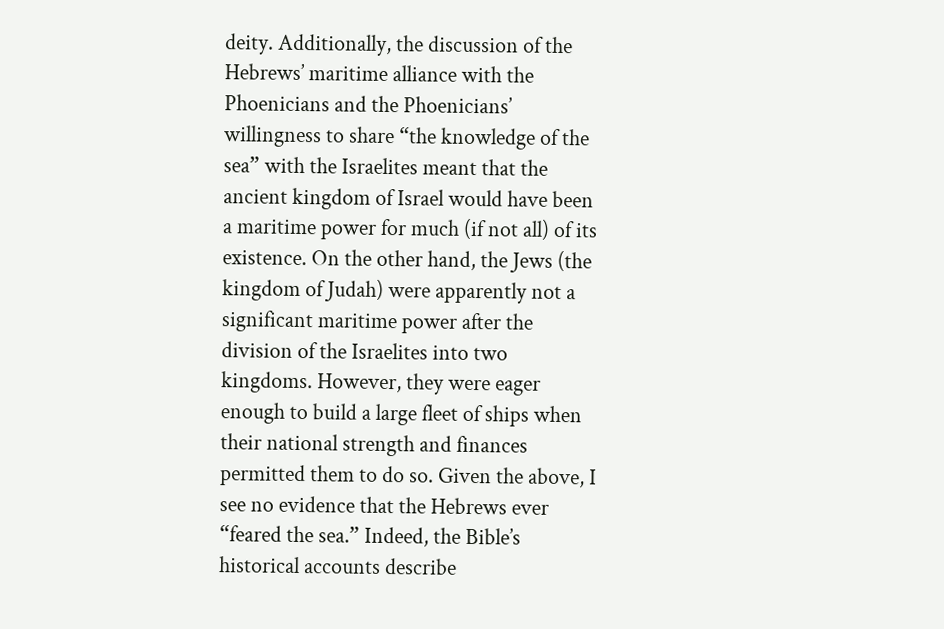deity. Additionally, the discussion of the Hebrews’ maritime alliance with the Phoenicians and the Phoenicians’ willingness to share “the knowledge of the sea” with the Israelites meant that the ancient kingdom of Israel would have been a maritime power for much (if not all) of its existence. On the other hand, the Jews (the kingdom of Judah) were apparently not a significant maritime power after the division of the Israelites into two kingdoms. However, they were eager enough to build a large fleet of ships when their national strength and finances permitted them to do so. Given the above, I see no evidence that the Hebrews ever “feared the sea.” Indeed, the Bible’s historical accounts describe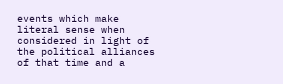events which make literal sense when considered in light of the political alliances of that time and a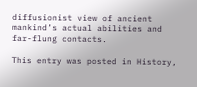diffusionist view of ancient mankind’s actual abilities and far-flung contacts.

This entry was posted in History,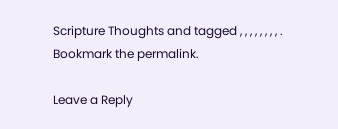Scripture Thoughts and tagged , , , , , , , , . Bookmark the permalink.

Leave a Reply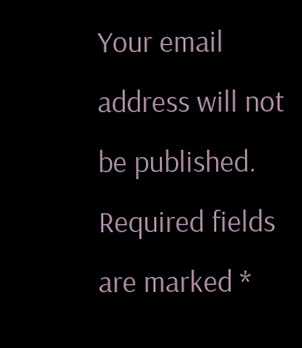Your email address will not be published. Required fields are marked *